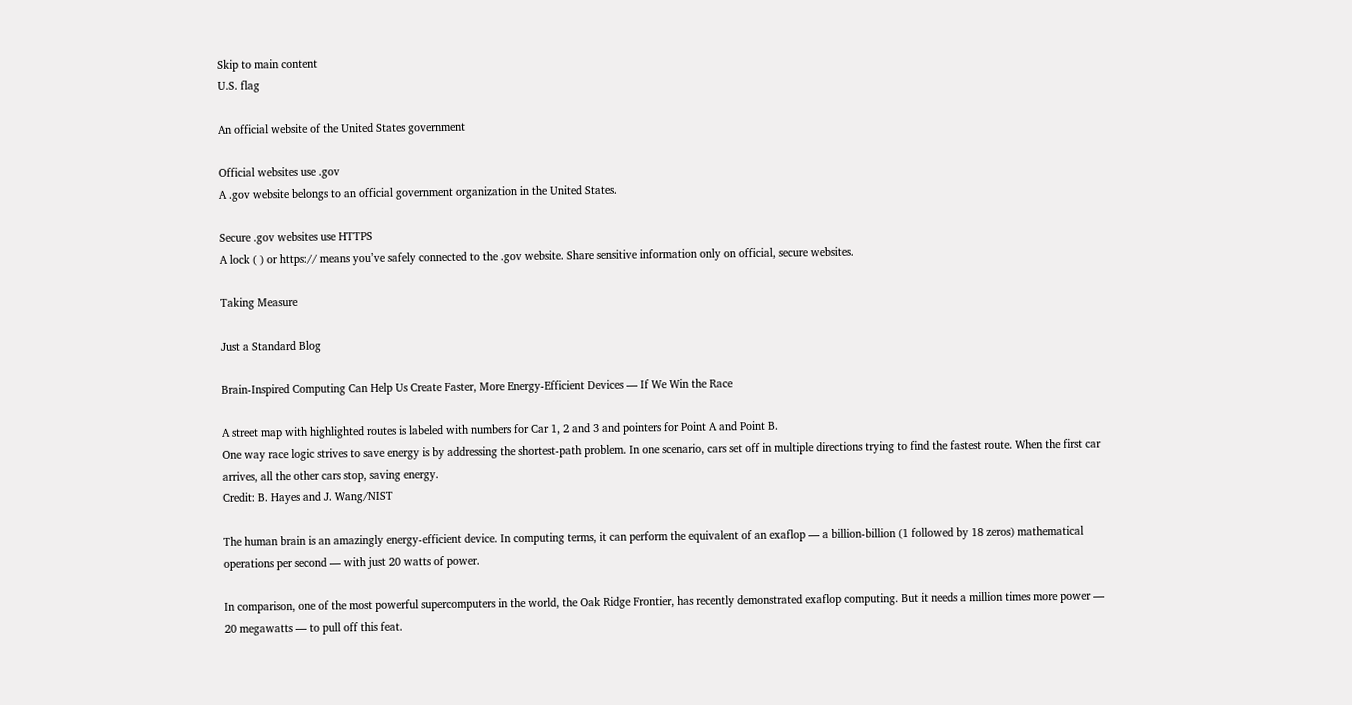Skip to main content
U.S. flag

An official website of the United States government

Official websites use .gov
A .gov website belongs to an official government organization in the United States.

Secure .gov websites use HTTPS
A lock ( ) or https:// means you’ve safely connected to the .gov website. Share sensitive information only on official, secure websites.

Taking Measure

Just a Standard Blog

Brain-Inspired Computing Can Help Us Create Faster, More Energy-Efficient Devices — If We Win the Race

A street map with highlighted routes is labeled with numbers for Car 1, 2 and 3 and pointers for Point A and Point B.
One way race logic strives to save energy is by addressing the shortest-path problem. In one scenario, cars set off in multiple directions trying to find the fastest route. When the first car arrives, all the other cars stop, saving energy.
Credit: B. Hayes and J. Wang/NIST

The human brain is an amazingly energy-efficient device. In computing terms, it can perform the equivalent of an exaflop — a billion-billion (1 followed by 18 zeros) mathematical operations per second — with just 20 watts of power.

In comparison, one of the most powerful supercomputers in the world, the Oak Ridge Frontier, has recently demonstrated exaflop computing. But it needs a million times more power — 20 megawatts — to pull off this feat.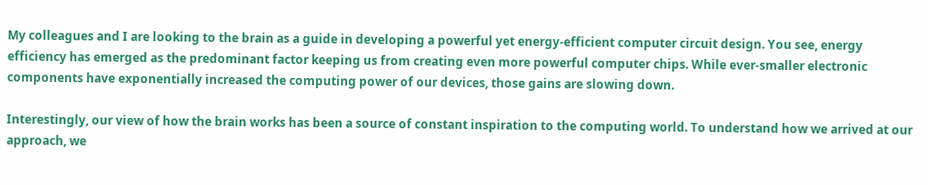My colleagues and I are looking to the brain as a guide in developing a powerful yet energy-efficient computer circuit design. You see, energy efficiency has emerged as the predominant factor keeping us from creating even more powerful computer chips. While ever-smaller electronic components have exponentially increased the computing power of our devices, those gains are slowing down.

Interestingly, our view of how the brain works has been a source of constant inspiration to the computing world. To understand how we arrived at our approach, we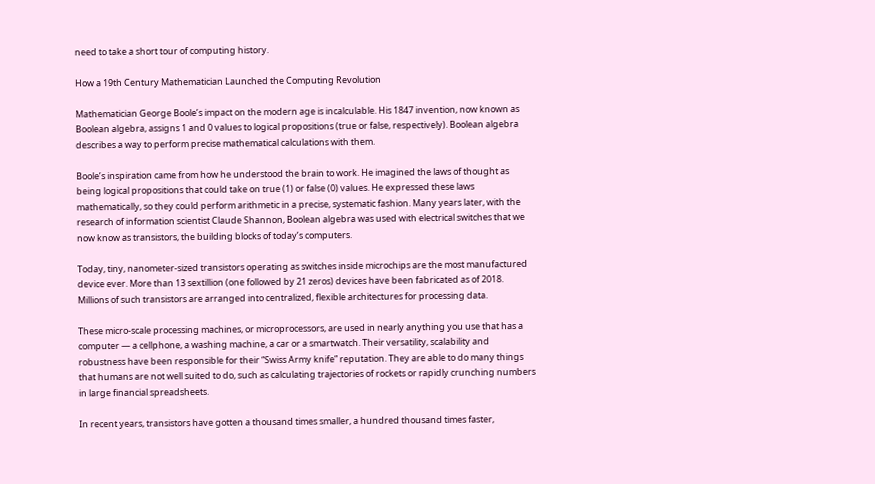need to take a short tour of computing history.

How a 19th Century Mathematician Launched the Computing Revolution

Mathematician George Boole’s impact on the modern age is incalculable. His 1847 invention, now known as Boolean algebra, assigns 1 and 0 values to logical propositions (true or false, respectively). Boolean algebra describes a way to perform precise mathematical calculations with them.

Boole’s inspiration came from how he understood the brain to work. He imagined the laws of thought as being logical propositions that could take on true (1) or false (0) values. He expressed these laws mathematically, so they could perform arithmetic in a precise, systematic fashion. Many years later, with the research of information scientist Claude Shannon, Boolean algebra was used with electrical switches that we now know as transistors, the building blocks of today’s computers.

Today, tiny, nanometer-sized transistors operating as switches inside microchips are the most manufactured device ever. More than 13 sextillion (one followed by 21 zeros) devices have been fabricated as of 2018. Millions of such transistors are arranged into centralized, flexible architectures for processing data.

These micro-scale processing machines, or microprocessors, are used in nearly anything you use that has a computer — a cellphone, a washing machine, a car or a smartwatch. Their versatility, scalability and robustness have been responsible for their “Swiss Army knife” reputation. They are able to do many things that humans are not well suited to do, such as calculating trajectories of rockets or rapidly crunching numbers in large financial spreadsheets.

In recent years, transistors have gotten a thousand times smaller, a hundred thousand times faster,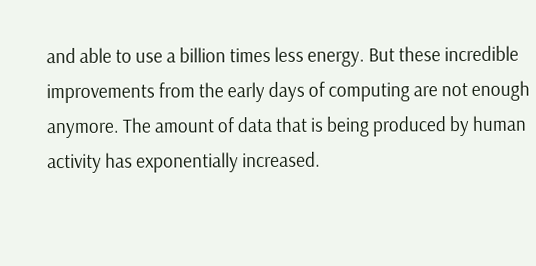and able to use a billion times less energy. But these incredible improvements from the early days of computing are not enough anymore. The amount of data that is being produced by human activity has exponentially increased.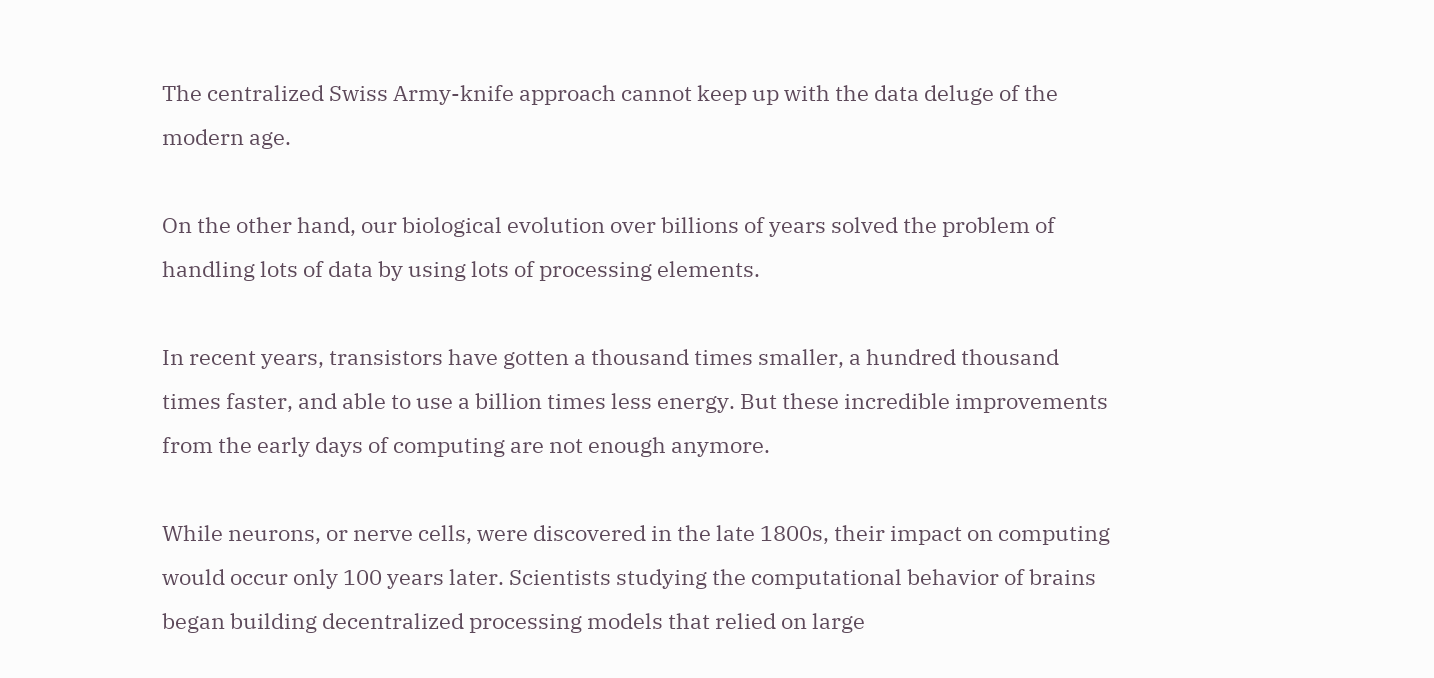The centralized Swiss Army-knife approach cannot keep up with the data deluge of the modern age.

On the other hand, our biological evolution over billions of years solved the problem of handling lots of data by using lots of processing elements.

In recent years, transistors have gotten a thousand times smaller, a hundred thousand times faster, and able to use a billion times less energy. But these incredible improvements from the early days of computing are not enough anymore.

While neurons, or nerve cells, were discovered in the late 1800s, their impact on computing would occur only 100 years later. Scientists studying the computational behavior of brains began building decentralized processing models that relied on large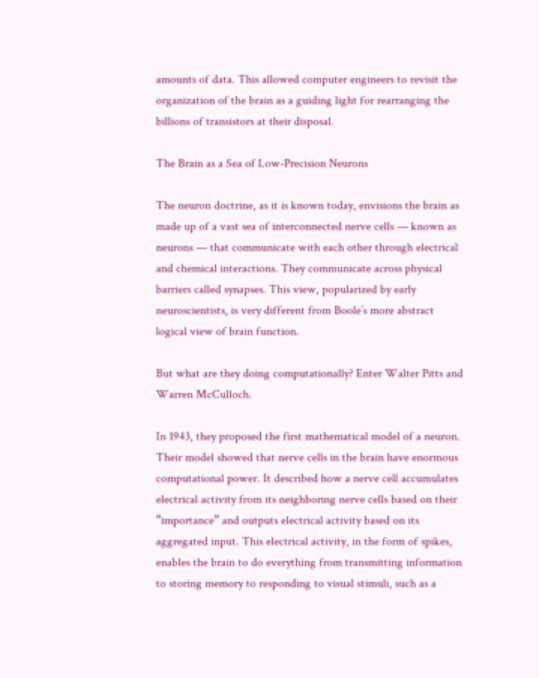amounts of data. This allowed computer engineers to revisit the organization of the brain as a guiding light for rearranging the billions of transistors at their disposal.

The Brain as a Sea of Low-Precision Neurons

The neuron doctrine, as it is known today, envisions the brain as made up of a vast sea of interconnected nerve cells — known as neurons — that communicate with each other through electrical and chemical interactions. They communicate across physical barriers called synapses. This view, popularized by early neuroscientists, is very different from Boole’s more abstract logical view of brain function.

But what are they doing computationally? Enter Walter Pitts and Warren McCulloch.

In 1943, they proposed the first mathematical model of a neuron. Their model showed that nerve cells in the brain have enormous computational power. It described how a nerve cell accumulates electrical activity from its neighboring nerve cells based on their “importance” and outputs electrical activity based on its aggregated input. This electrical activity, in the form of spikes, enables the brain to do everything from transmitting information to storing memory to responding to visual stimuli, such as a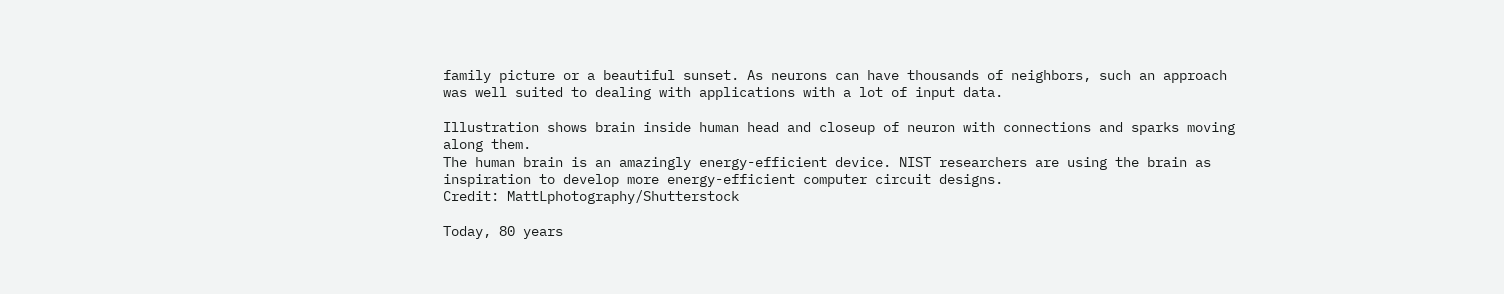family picture or a beautiful sunset. As neurons can have thousands of neighbors, such an approach was well suited to dealing with applications with a lot of input data.

Illustration shows brain inside human head and closeup of neuron with connections and sparks moving along them.
The human brain is an amazingly energy-efficient device. NIST researchers are using the brain as inspiration to develop more energy-efficient computer circuit designs.
Credit: MattLphotography/Shutterstock

Today, 80 years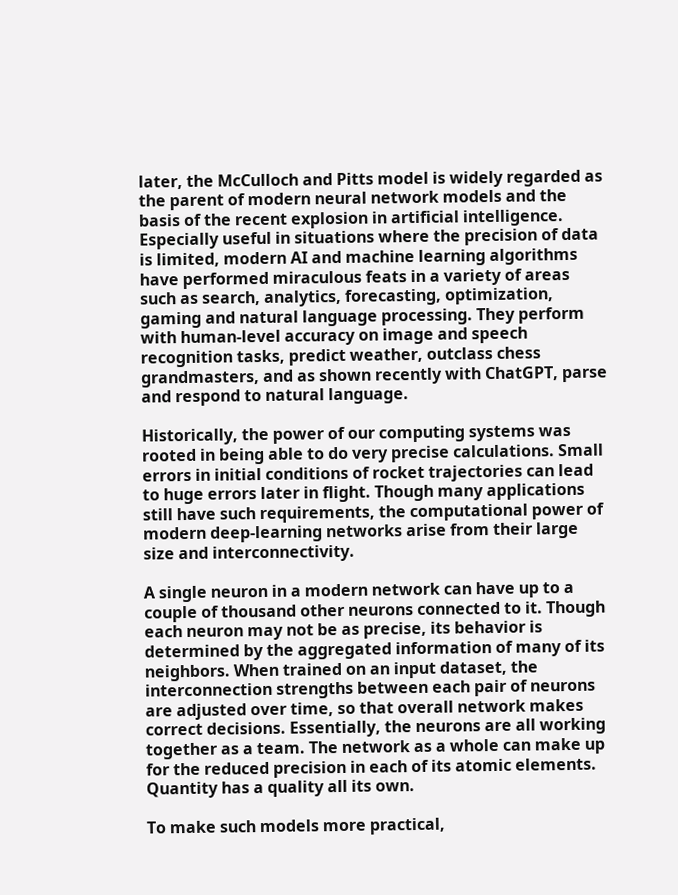later, the McCulloch and Pitts model is widely regarded as the parent of modern neural network models and the basis of the recent explosion in artificial intelligence. Especially useful in situations where the precision of data is limited, modern AI and machine learning algorithms have performed miraculous feats in a variety of areas such as search, analytics, forecasting, optimization, gaming and natural language processing. They perform with human-level accuracy on image and speech recognition tasks, predict weather, outclass chess grandmasters, and as shown recently with ChatGPT, parse and respond to natural language.

Historically, the power of our computing systems was rooted in being able to do very precise calculations. Small errors in initial conditions of rocket trajectories can lead to huge errors later in flight. Though many applications still have such requirements, the computational power of modern deep-learning networks arise from their large size and interconnectivity.

A single neuron in a modern network can have up to a couple of thousand other neurons connected to it. Though each neuron may not be as precise, its behavior is determined by the aggregated information of many of its neighbors. When trained on an input dataset, the interconnection strengths between each pair of neurons are adjusted over time, so that overall network makes correct decisions. Essentially, the neurons are all working together as a team. The network as a whole can make up for the reduced precision in each of its atomic elements. Quantity has a quality all its own.

To make such models more practical,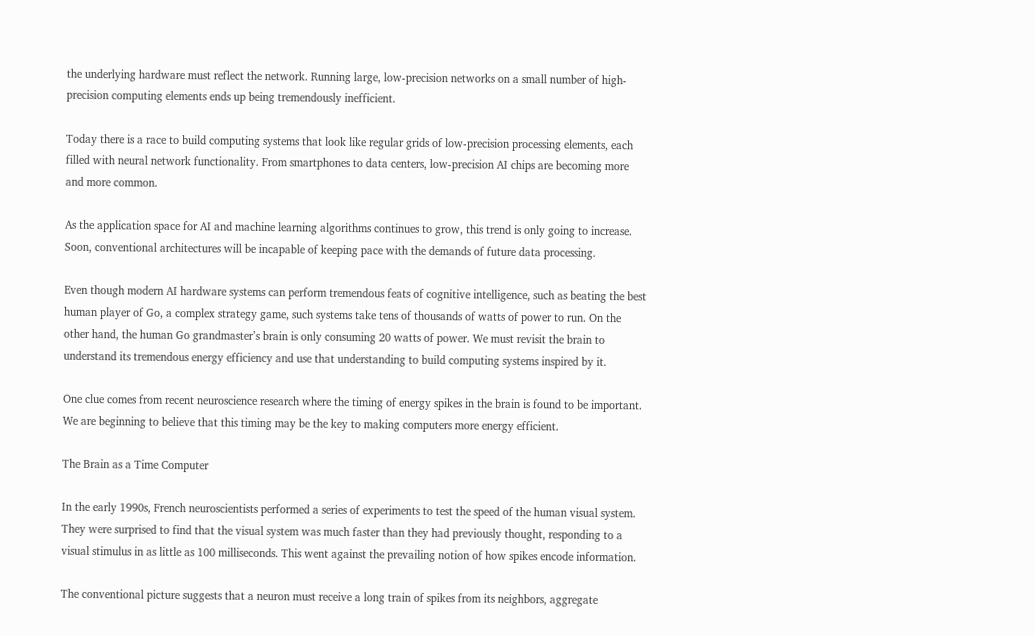the underlying hardware must reflect the network. Running large, low-precision networks on a small number of high-precision computing elements ends up being tremendously inefficient.

Today there is a race to build computing systems that look like regular grids of low-precision processing elements, each filled with neural network functionality. From smartphones to data centers, low-precision AI chips are becoming more and more common.

As the application space for AI and machine learning algorithms continues to grow, this trend is only going to increase. Soon, conventional architectures will be incapable of keeping pace with the demands of future data processing.

Even though modern AI hardware systems can perform tremendous feats of cognitive intelligence, such as beating the best human player of Go, a complex strategy game, such systems take tens of thousands of watts of power to run. On the other hand, the human Go grandmaster’s brain is only consuming 20 watts of power. We must revisit the brain to understand its tremendous energy efficiency and use that understanding to build computing systems inspired by it.

One clue comes from recent neuroscience research where the timing of energy spikes in the brain is found to be important. We are beginning to believe that this timing may be the key to making computers more energy efficient.

The Brain as a Time Computer

In the early 1990s, French neuroscientists performed a series of experiments to test the speed of the human visual system. They were surprised to find that the visual system was much faster than they had previously thought, responding to a visual stimulus in as little as 100 milliseconds. This went against the prevailing notion of how spikes encode information.

The conventional picture suggests that a neuron must receive a long train of spikes from its neighbors, aggregate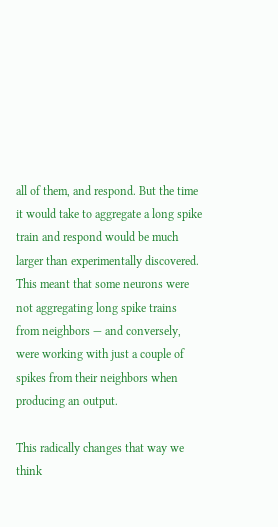all of them, and respond. But the time it would take to aggregate a long spike train and respond would be much larger than experimentally discovered. This meant that some neurons were not aggregating long spike trains from neighbors — and conversely, were working with just a couple of spikes from their neighbors when producing an output.

This radically changes that way we think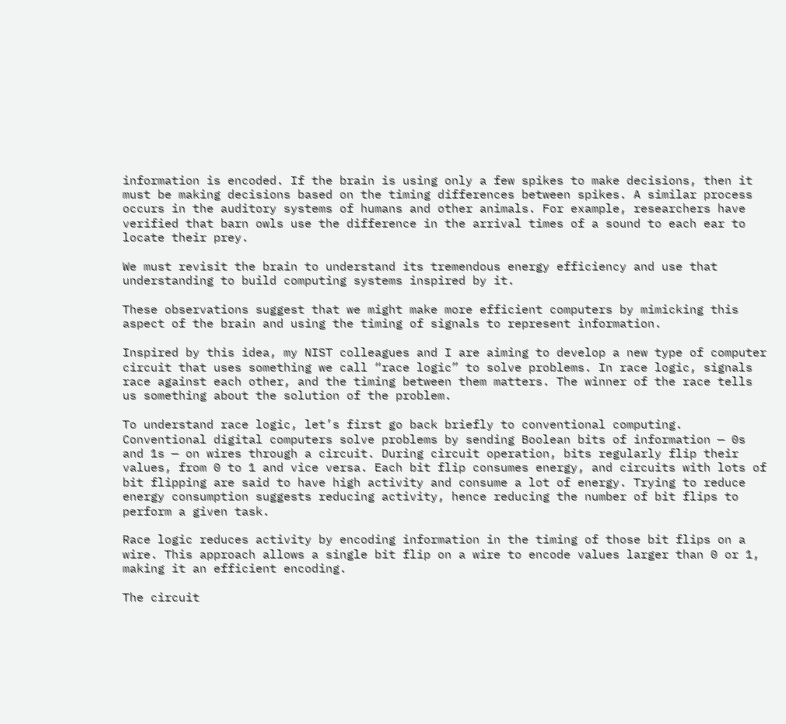information is encoded. If the brain is using only a few spikes to make decisions, then it must be making decisions based on the timing differences between spikes. A similar process occurs in the auditory systems of humans and other animals. For example, researchers have verified that barn owls use the difference in the arrival times of a sound to each ear to locate their prey.

We must revisit the brain to understand its tremendous energy efficiency and use that understanding to build computing systems inspired by it.

These observations suggest that we might make more efficient computers by mimicking this aspect of the brain and using the timing of signals to represent information.

Inspired by this idea, my NIST colleagues and I are aiming to develop a new type of computer circuit that uses something we call “race logic” to solve problems. In race logic, signals race against each other, and the timing between them matters. The winner of the race tells us something about the solution of the problem.

To understand race logic, let’s first go back briefly to conventional computing. Conventional digital computers solve problems by sending Boolean bits of information — 0s and 1s — on wires through a circuit. During circuit operation, bits regularly flip their values, from 0 to 1 and vice versa. Each bit flip consumes energy, and circuits with lots of bit flipping are said to have high activity and consume a lot of energy. Trying to reduce energy consumption suggests reducing activity, hence reducing the number of bit flips to perform a given task.

Race logic reduces activity by encoding information in the timing of those bit flips on a wire. This approach allows a single bit flip on a wire to encode values larger than 0 or 1, making it an efficient encoding.

The circuit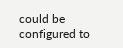could be configured to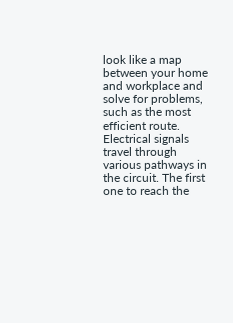look like a map between your home and workplace and solve for problems, such as the most efficient route. Electrical signals travel through various pathways in the circuit. The first one to reach the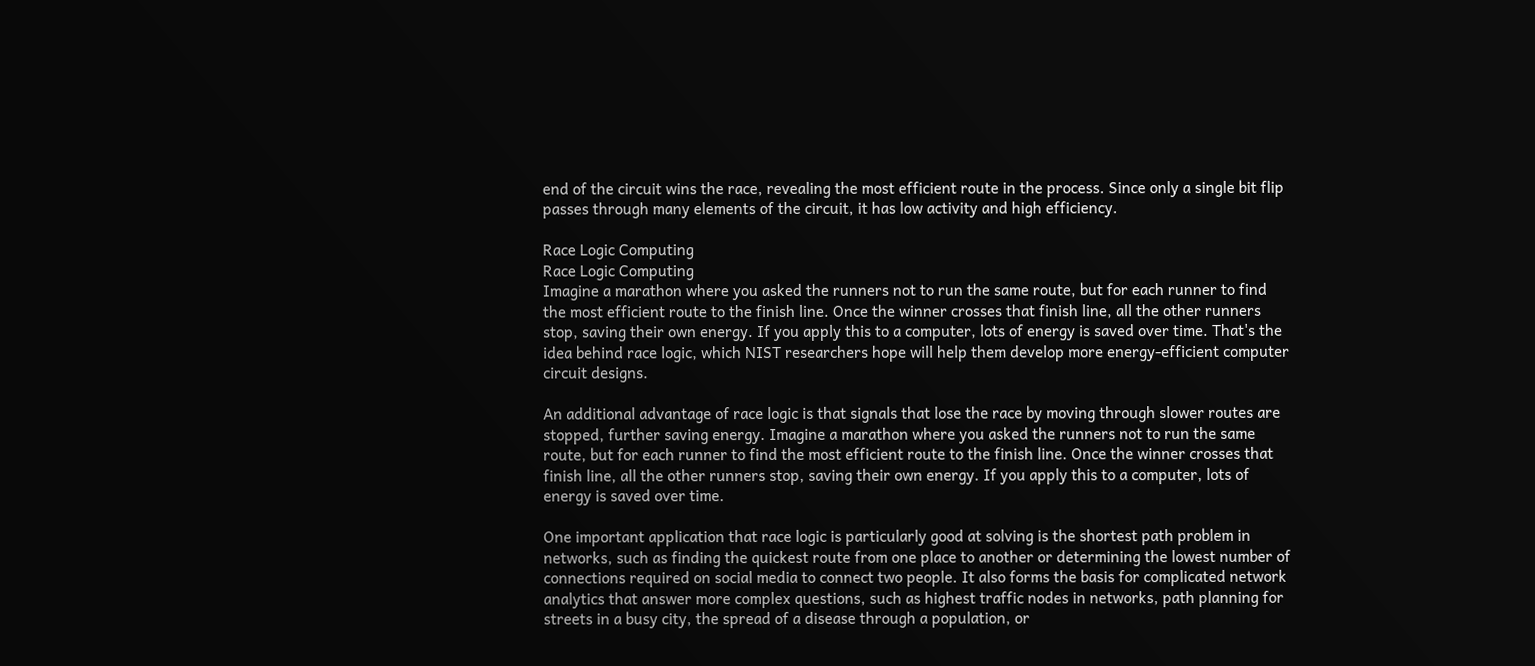end of the circuit wins the race, revealing the most efficient route in the process. Since only a single bit flip passes through many elements of the circuit, it has low activity and high efficiency.

Race Logic Computing
Race Logic Computing
Imagine a marathon where you asked the runners not to run the same route, but for each runner to find the most efficient route to the finish line. Once the winner crosses that finish line, all the other runners stop, saving their own energy. If you apply this to a computer, lots of energy is saved over time. That's the idea behind race logic, which NIST researchers hope will help them develop more energy-efficient computer circuit designs.

An additional advantage of race logic is that signals that lose the race by moving through slower routes are stopped, further saving energy. Imagine a marathon where you asked the runners not to run the same route, but for each runner to find the most efficient route to the finish line. Once the winner crosses that finish line, all the other runners stop, saving their own energy. If you apply this to a computer, lots of energy is saved over time.

One important application that race logic is particularly good at solving is the shortest path problem in networks, such as finding the quickest route from one place to another or determining the lowest number of connections required on social media to connect two people. It also forms the basis for complicated network analytics that answer more complex questions, such as highest traffic nodes in networks, path planning for streets in a busy city, the spread of a disease through a population, or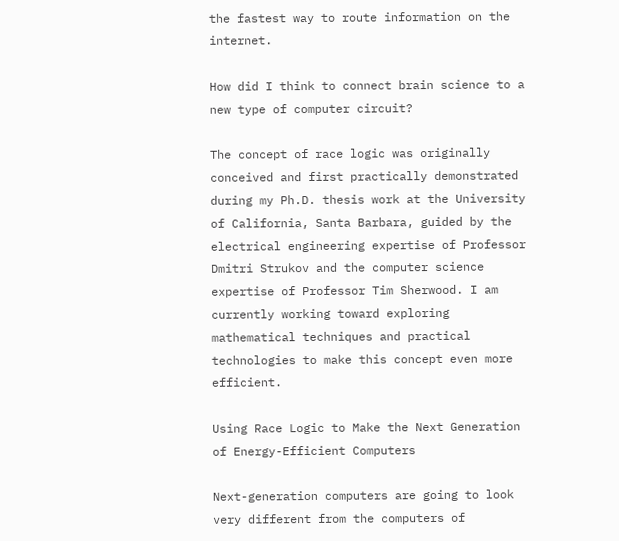the fastest way to route information on the internet.

How did I think to connect brain science to a new type of computer circuit?

The concept of race logic was originally conceived and first practically demonstrated during my Ph.D. thesis work at the University of California, Santa Barbara, guided by the electrical engineering expertise of Professor Dmitri Strukov and the computer science expertise of Professor Tim Sherwood. I am currently working toward exploring mathematical techniques and practical technologies to make this concept even more efficient.

Using Race Logic to Make the Next Generation of Energy-Efficient Computers

Next-generation computers are going to look very different from the computers of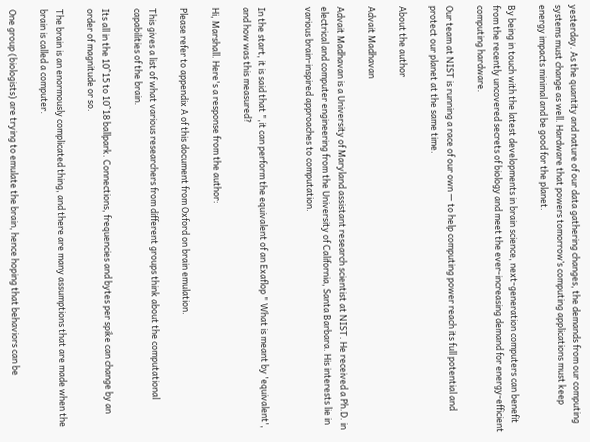yesterday. As the quantity and nature of our data gathering changes, the demands from our computing systems must change as well. Hardware that powers tomorrow’s computing applications must keep energy impacts minimal and be good for the planet.

By being in touch with the latest developments in brain science, next-generation computers can benefit from the recently uncovered secrets of biology and meet the ever-increasing demand for energy-efficient computing hardware.

Our team at NIST is running a race of our own — to help computing power reach its full potential and protect our planet at the same time.

About the author

Advait Madhavan

Advait Madhavan is a University of Maryland assistant research scientist at NIST. He received a Ph.D. in electrical and computer engineering from the University of California, Santa Barbara. His interests lie in various brain-inspired approaches to computation.


In the start, it is said that ",it can perform the equivalent of an Exaflop " What is meant by 'equivalent', and how was this measured?

Hi, Marshall. Here's a response from the author:

Please refer to appendix A of this document from Oxford on brain emulation.

This gives a list of what various researchers from different groups think about the computational capabilities of the brain.

Its all in the 10^15 to 10^18 ballpark. Connections, frequencies and bytes per spike can change by an order of magnitude or so.

The brain is an enormously complicated thing, and there are many assumptions that are made when the brain is called a computer.

One group (biologists) are trying to emulate the brain, hence hoping that behaviors can be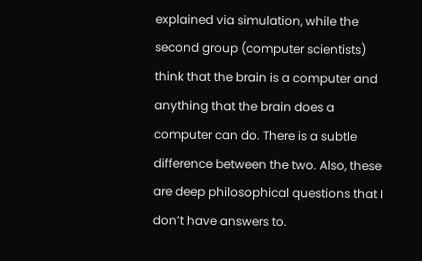explained via simulation, while the second group (computer scientists) think that the brain is a computer and anything that the brain does a computer can do. There is a subtle difference between the two. Also, these are deep philosophical questions that I don’t have answers to.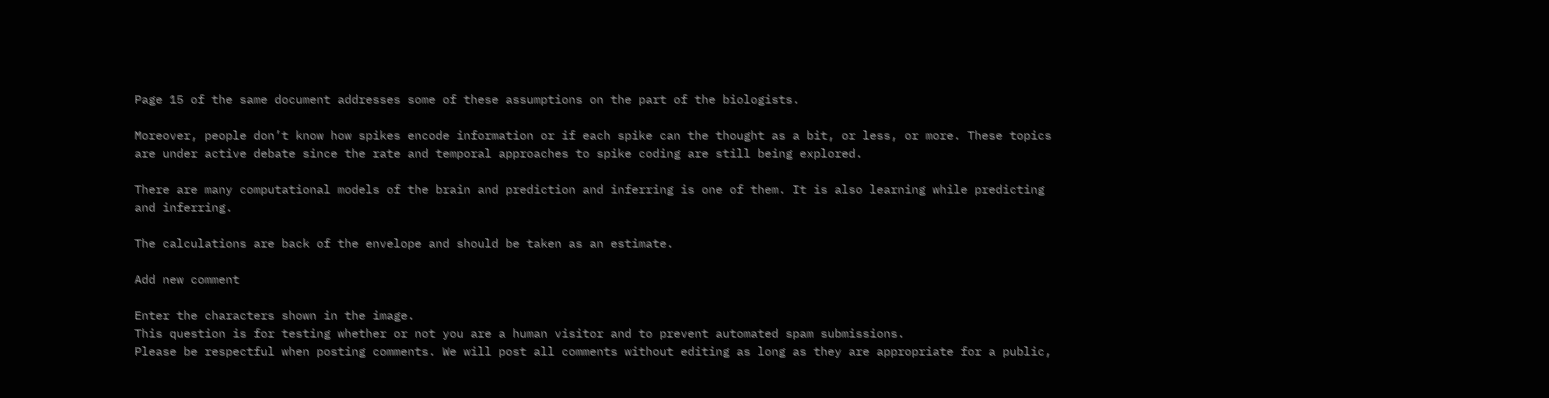Page 15 of the same document addresses some of these assumptions on the part of the biologists.

Moreover, people don’t know how spikes encode information or if each spike can the thought as a bit, or less, or more. These topics are under active debate since the rate and temporal approaches to spike coding are still being explored.

There are many computational models of the brain and prediction and inferring is one of them. It is also learning while predicting and inferring.

The calculations are back of the envelope and should be taken as an estimate.

Add new comment

Enter the characters shown in the image.
This question is for testing whether or not you are a human visitor and to prevent automated spam submissions.
Please be respectful when posting comments. We will post all comments without editing as long as they are appropriate for a public,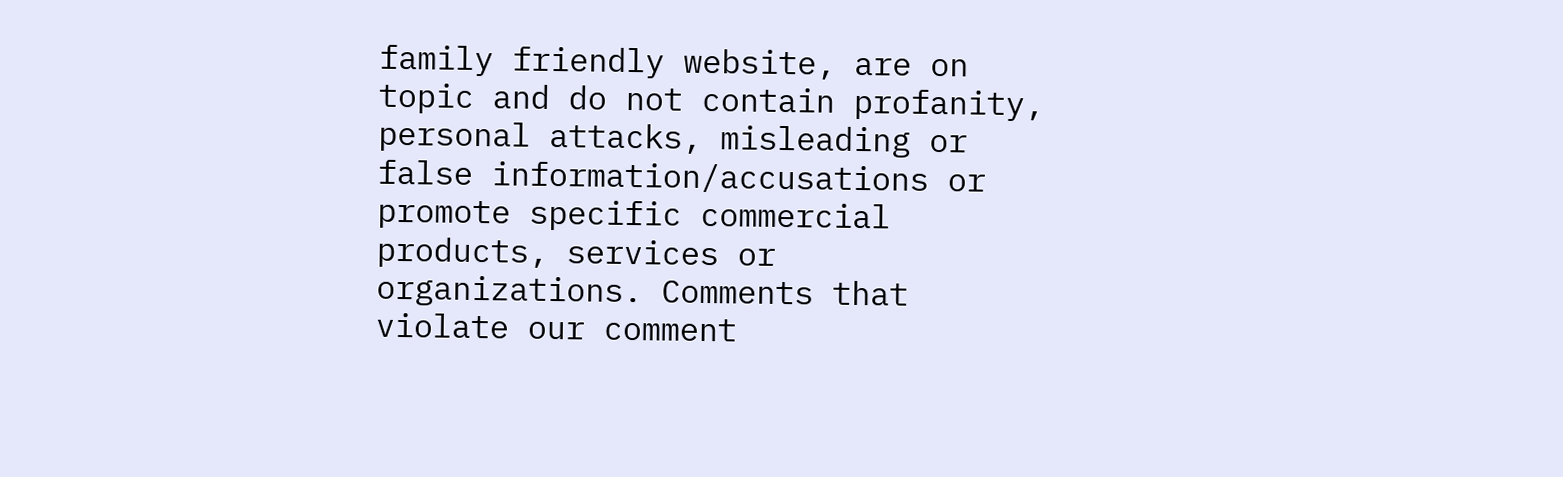family friendly website, are on topic and do not contain profanity, personal attacks, misleading or false information/accusations or promote specific commercial products, services or organizations. Comments that violate our comment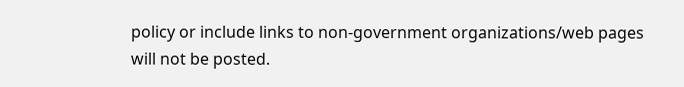policy or include links to non-government organizations/web pages will not be posted.